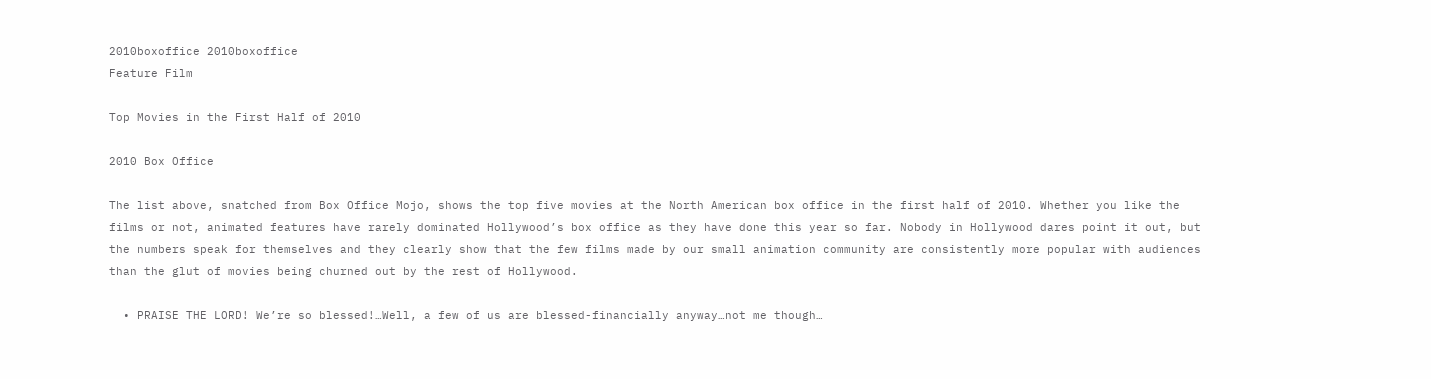2010boxoffice 2010boxoffice
Feature Film

Top Movies in the First Half of 2010

2010 Box Office

The list above, snatched from Box Office Mojo, shows the top five movies at the North American box office in the first half of 2010. Whether you like the films or not, animated features have rarely dominated Hollywood’s box office as they have done this year so far. Nobody in Hollywood dares point it out, but the numbers speak for themselves and they clearly show that the few films made by our small animation community are consistently more popular with audiences than the glut of movies being churned out by the rest of Hollywood.

  • PRAISE THE LORD! We’re so blessed!…Well, a few of us are blessed-financially anyway…not me though…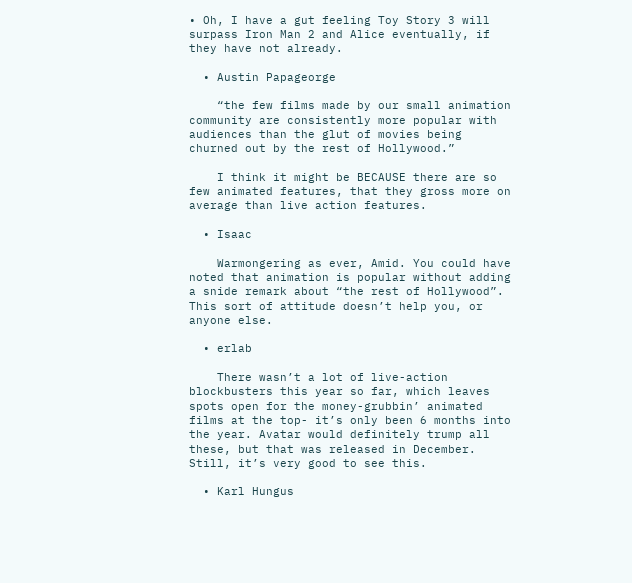• Oh, I have a gut feeling Toy Story 3 will surpass Iron Man 2 and Alice eventually, if they have not already.

  • Austin Papageorge

    “the few films made by our small animation community are consistently more popular with audiences than the glut of movies being churned out by the rest of Hollywood.”

    I think it might be BECAUSE there are so few animated features, that they gross more on average than live action features.

  • Isaac

    Warmongering as ever, Amid. You could have noted that animation is popular without adding a snide remark about “the rest of Hollywood”. This sort of attitude doesn’t help you, or anyone else.

  • erlab

    There wasn’t a lot of live-action blockbusters this year so far, which leaves spots open for the money-grubbin’ animated films at the top- it’s only been 6 months into the year. Avatar would definitely trump all these, but that was released in December. Still, it’s very good to see this.

  • Karl Hungus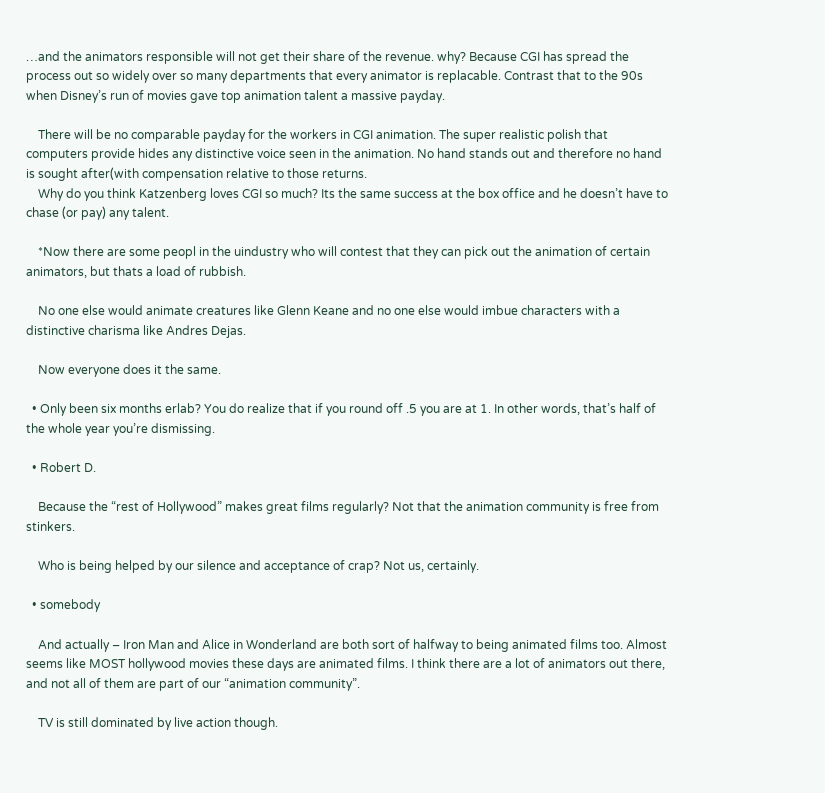…and the animators responsible will not get their share of the revenue. why? Because CGI has spread the process out so widely over so many departments that every animator is replacable. Contrast that to the 90s when Disney’s run of movies gave top animation talent a massive payday.

    There will be no comparable payday for the workers in CGI animation. The super realistic polish that computers provide hides any distinctive voice seen in the animation. No hand stands out and therefore no hand is sought after(with compensation relative to those returns.
    Why do you think Katzenberg loves CGI so much? Its the same success at the box office and he doesn’t have to chase (or pay) any talent.

    *Now there are some peopl in the uindustry who will contest that they can pick out the animation of certain animators, but thats a load of rubbish.

    No one else would animate creatures like Glenn Keane and no one else would imbue characters with a distinctive charisma like Andres Dejas.

    Now everyone does it the same.

  • Only been six months erlab? You do realize that if you round off .5 you are at 1. In other words, that’s half of the whole year you’re dismissing.

  • Robert D.

    Because the “rest of Hollywood” makes great films regularly? Not that the animation community is free from stinkers.

    Who is being helped by our silence and acceptance of crap? Not us, certainly.

  • somebody

    And actually – Iron Man and Alice in Wonderland are both sort of halfway to being animated films too. Almost seems like MOST hollywood movies these days are animated films. I think there are a lot of animators out there, and not all of them are part of our “animation community”.

    TV is still dominated by live action though.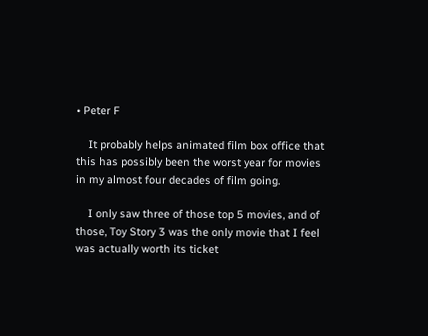• Peter F

    It probably helps animated film box office that this has possibly been the worst year for movies in my almost four decades of film going.

    I only saw three of those top 5 movies, and of those, Toy Story 3 was the only movie that I feel was actually worth its ticket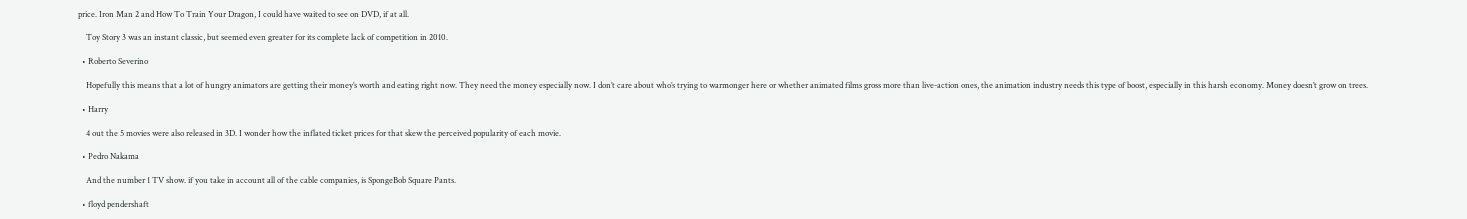price. Iron Man 2 and How To Train Your Dragon, I could have waited to see on DVD, if at all.

    Toy Story 3 was an instant classic, but seemed even greater for its complete lack of competition in 2010.

  • Roberto Severino

    Hopefully this means that a lot of hungry animators are getting their money’s worth and eating right now. They need the money especially now. I don’t care about who’s trying to warmonger here or whether animated films gross more than live-action ones, the animation industry needs this type of boost, especially in this harsh economy. Money doesn’t grow on trees.

  • Harry

    4 out the 5 movies were also released in 3D. I wonder how the inflated ticket prices for that skew the perceived popularity of each movie.

  • Pedro Nakama

    And the number 1 TV show. if you take in account all of the cable companies, is SpongeBob Square Pants.

  • floyd pendershaft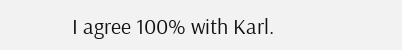I agree 100% with Karl.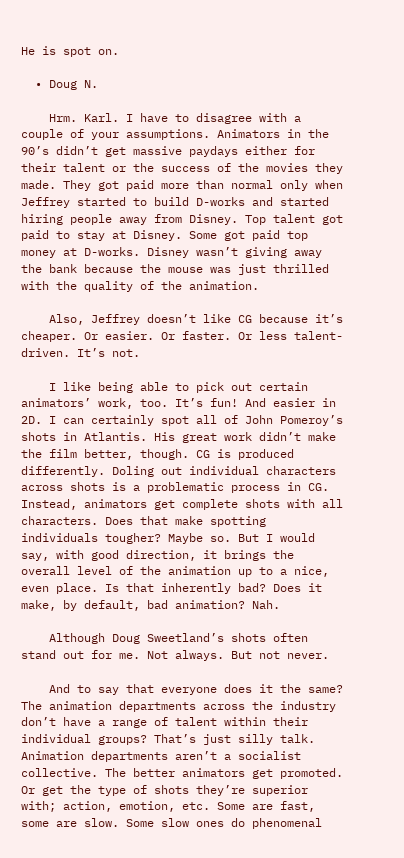He is spot on.

  • Doug N.

    Hrm. Karl. I have to disagree with a couple of your assumptions. Animators in the 90’s didn’t get massive paydays either for their talent or the success of the movies they made. They got paid more than normal only when Jeffrey started to build D-works and started hiring people away from Disney. Top talent got paid to stay at Disney. Some got paid top money at D-works. Disney wasn’t giving away the bank because the mouse was just thrilled with the quality of the animation.

    Also, Jeffrey doesn’t like CG because it’s cheaper. Or easier. Or faster. Or less talent-driven. It’s not.

    I like being able to pick out certain animators’ work, too. It’s fun! And easier in 2D. I can certainly spot all of John Pomeroy’s shots in Atlantis. His great work didn’t make the film better, though. CG is produced differently. Doling out individual characters across shots is a problematic process in CG. Instead, animators get complete shots with all characters. Does that make spotting individuals tougher? Maybe so. But I would say, with good direction, it brings the overall level of the animation up to a nice, even place. Is that inherently bad? Does it make, by default, bad animation? Nah.

    Although Doug Sweetland’s shots often stand out for me. Not always. But not never.

    And to say that everyone does it the same? The animation departments across the industry don’t have a range of talent within their individual groups? That’s just silly talk. Animation departments aren’t a socialist collective. The better animators get promoted. Or get the type of shots they’re superior with; action, emotion, etc. Some are fast, some are slow. Some slow ones do phenomenal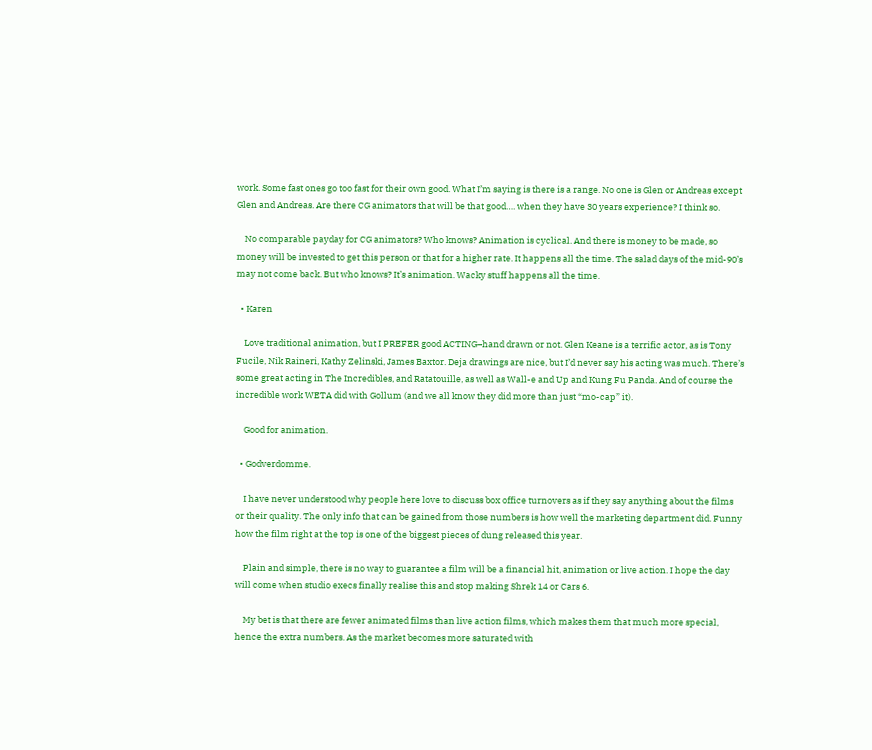work. Some fast ones go too fast for their own good. What I’m saying is there is a range. No one is Glen or Andreas except Glen and Andreas. Are there CG animators that will be that good…. when they have 30 years experience? I think so.

    No comparable payday for CG animators? Who knows? Animation is cyclical. And there is money to be made, so money will be invested to get this person or that for a higher rate. It happens all the time. The salad days of the mid-90’s may not come back. But who knows? It’s animation. Wacky stuff happens all the time.

  • Karen

    Love traditional animation, but I PREFER good ACTING–hand drawn or not. Glen Keane is a terrific actor, as is Tony Fucile, Nik Raineri, Kathy Zelinski, James Baxtor. Deja drawings are nice, but I’d never say his acting was much. There’s some great acting in The Incredibles, and Ratatouille, as well as Wall-e and Up and Kung Fu Panda. And of course the incredible work WETA did with Gollum (and we all know they did more than just “mo-cap” it).

    Good for animation.

  • Godverdomme.

    I have never understood why people here love to discuss box office turnovers as if they say anything about the films or their quality. The only info that can be gained from those numbers is how well the marketing department did. Funny how the film right at the top is one of the biggest pieces of dung released this year.

    Plain and simple, there is no way to guarantee a film will be a financial hit, animation or live action. I hope the day will come when studio execs finally realise this and stop making Shrek 14 or Cars 6.

    My bet is that there are fewer animated films than live action films, which makes them that much more special, hence the extra numbers. As the market becomes more saturated with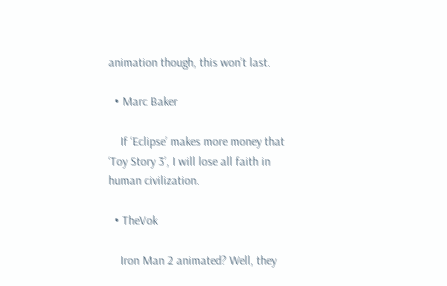animation though, this won’t last.

  • Marc Baker

    If ‘Eclipse’ makes more money that ‘Toy Story 3’, I will lose all faith in human civilization.

  • TheVok

    Iron Man 2 animated? Well, they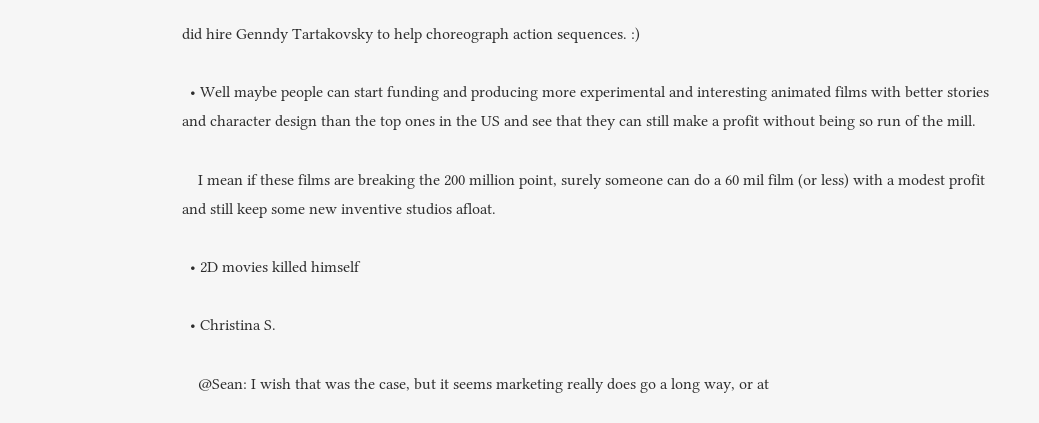did hire Genndy Tartakovsky to help choreograph action sequences. :)

  • Well maybe people can start funding and producing more experimental and interesting animated films with better stories and character design than the top ones in the US and see that they can still make a profit without being so run of the mill.

    I mean if these films are breaking the 200 million point, surely someone can do a 60 mil film (or less) with a modest profit and still keep some new inventive studios afloat.

  • 2D movies killed himself

  • Christina S.

    @Sean: I wish that was the case, but it seems marketing really does go a long way, or at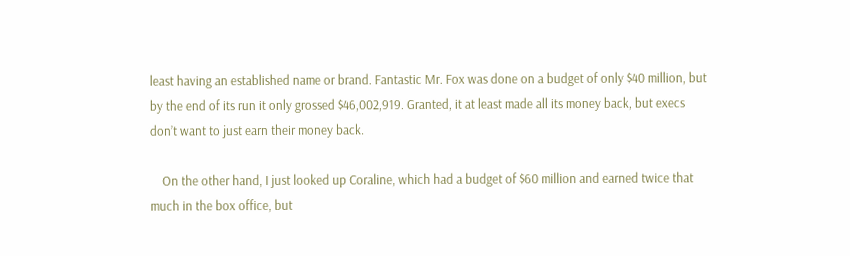least having an established name or brand. Fantastic Mr. Fox was done on a budget of only $40 million, but by the end of its run it only grossed $46,002,919. Granted, it at least made all its money back, but execs don’t want to just earn their money back.

    On the other hand, I just looked up Coraline, which had a budget of $60 million and earned twice that much in the box office, but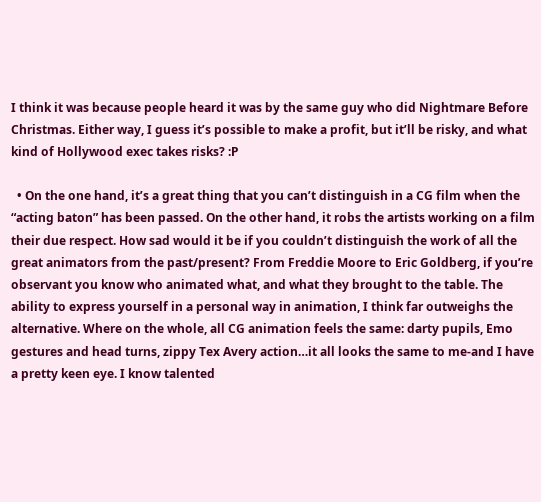I think it was because people heard it was by the same guy who did Nightmare Before Christmas. Either way, I guess it’s possible to make a profit, but it’ll be risky, and what kind of Hollywood exec takes risks? :P

  • On the one hand, it’s a great thing that you can’t distinguish in a CG film when the “acting baton” has been passed. On the other hand, it robs the artists working on a film their due respect. How sad would it be if you couldn’t distinguish the work of all the great animators from the past/present? From Freddie Moore to Eric Goldberg, if you’re observant you know who animated what, and what they brought to the table. The ability to express yourself in a personal way in animation, I think far outweighs the alternative. Where on the whole, all CG animation feels the same: darty pupils, Emo gestures and head turns, zippy Tex Avery action…it all looks the same to me-and I have a pretty keen eye. I know talented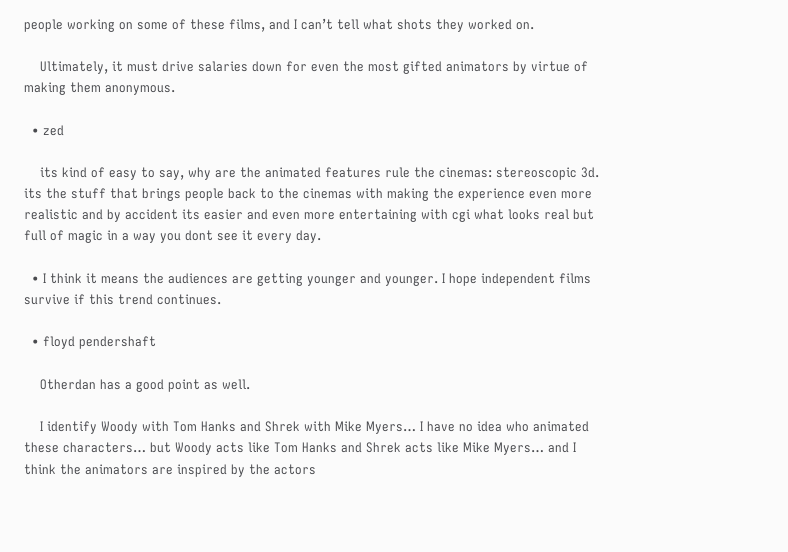people working on some of these films, and I can’t tell what shots they worked on.

    Ultimately, it must drive salaries down for even the most gifted animators by virtue of making them anonymous.

  • zed

    its kind of easy to say, why are the animated features rule the cinemas: stereoscopic 3d. its the stuff that brings people back to the cinemas with making the experience even more realistic and by accident its easier and even more entertaining with cgi what looks real but full of magic in a way you dont see it every day.

  • I think it means the audiences are getting younger and younger. I hope independent films survive if this trend continues.

  • floyd pendershaft

    Otherdan has a good point as well.

    I identify Woody with Tom Hanks and Shrek with Mike Myers… I have no idea who animated these characters… but Woody acts like Tom Hanks and Shrek acts like Mike Myers… and I think the animators are inspired by the actors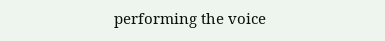performing the voice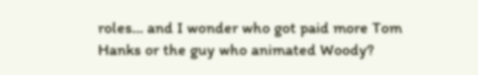roles… and I wonder who got paid more Tom Hanks or the guy who animated Woody?